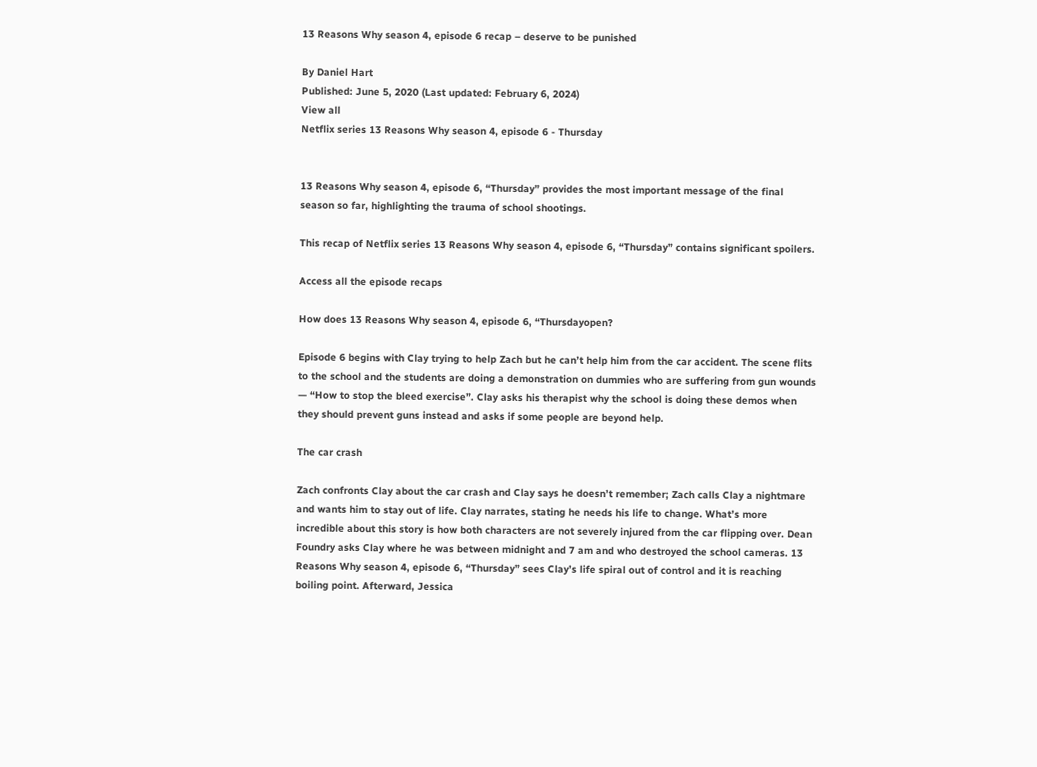13 Reasons Why season 4, episode 6 recap – deserve to be punished

By Daniel Hart
Published: June 5, 2020 (Last updated: February 6, 2024)
View all
Netflix series 13 Reasons Why season 4, episode 6 - Thursday


13 Reasons Why season 4, episode 6, “Thursday” provides the most important message of the final season so far, highlighting the trauma of school shootings.

This recap of Netflix series 13 Reasons Why season 4, episode 6, “Thursday” contains significant spoilers.

Access all the episode recaps

How does 13 Reasons Why season 4, episode 6, “Thursdayopen?

Episode 6 begins with Clay trying to help Zach but he can’t help him from the car accident. The scene flits to the school and the students are doing a demonstration on dummies who are suffering from gun wounds — “How to stop the bleed exercise”. Clay asks his therapist why the school is doing these demos when they should prevent guns instead and asks if some people are beyond help.

The car crash

Zach confronts Clay about the car crash and Clay says he doesn’t remember; Zach calls Clay a nightmare and wants him to stay out of life. Clay narrates, stating he needs his life to change. What’s more incredible about this story is how both characters are not severely injured from the car flipping over. Dean Foundry asks Clay where he was between midnight and 7 am and who destroyed the school cameras. 13 Reasons Why season 4, episode 6, “Thursday” sees Clay’s life spiral out of control and it is reaching boiling point. Afterward, Jessica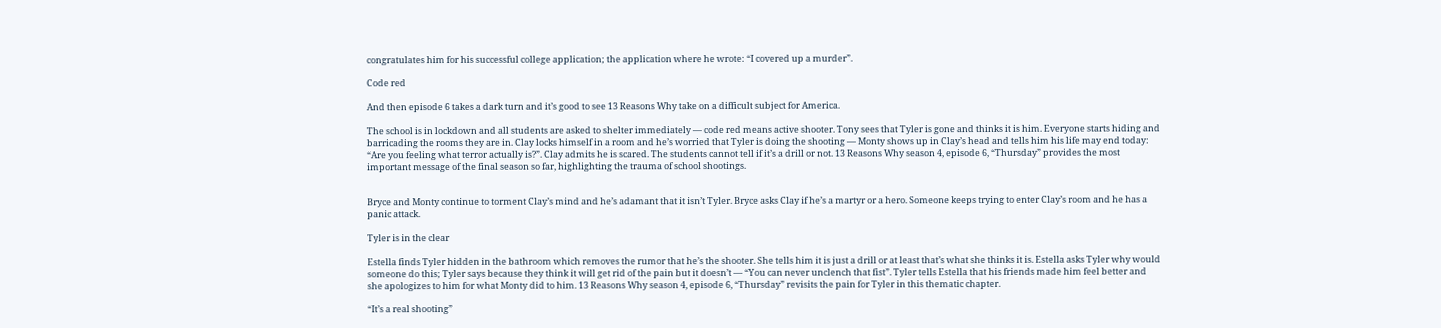congratulates him for his successful college application; the application where he wrote: “I covered up a murder”.

Code red

And then episode 6 takes a dark turn and it’s good to see 13 Reasons Why take on a difficult subject for America.

The school is in lockdown and all students are asked to shelter immediately — code red means active shooter. Tony sees that Tyler is gone and thinks it is him. Everyone starts hiding and barricading the rooms they are in. Clay locks himself in a room and he’s worried that Tyler is doing the shooting — Monty shows up in Clay’s head and tells him his life may end today: “Are you feeling what terror actually is?”. Clay admits he is scared. The students cannot tell if it’s a drill or not. 13 Reasons Why season 4, episode 6, “Thursday” provides the most important message of the final season so far, highlighting the trauma of school shootings.


Bryce and Monty continue to torment Clay’s mind and he’s adamant that it isn’t Tyler. Bryce asks Clay if he’s a martyr or a hero. Someone keeps trying to enter Clay’s room and he has a panic attack.

Tyler is in the clear

Estella finds Tyler hidden in the bathroom which removes the rumor that he’s the shooter. She tells him it is just a drill or at least that’s what she thinks it is. Estella asks Tyler why would someone do this; Tyler says because they think it will get rid of the pain but it doesn’t — “You can never unclench that fist”. Tyler tells Estella that his friends made him feel better and she apologizes to him for what Monty did to him. 13 Reasons Why season 4, episode 6, “Thursday” revisits the pain for Tyler in this thematic chapter.

“It’s a real shooting”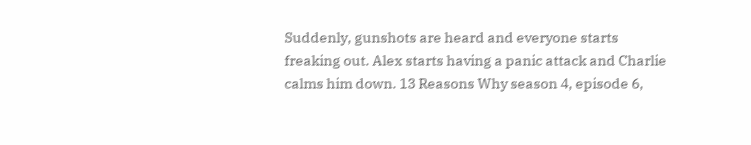Suddenly, gunshots are heard and everyone starts freaking out. Alex starts having a panic attack and Charlie calms him down. 13 Reasons Why season 4, episode 6,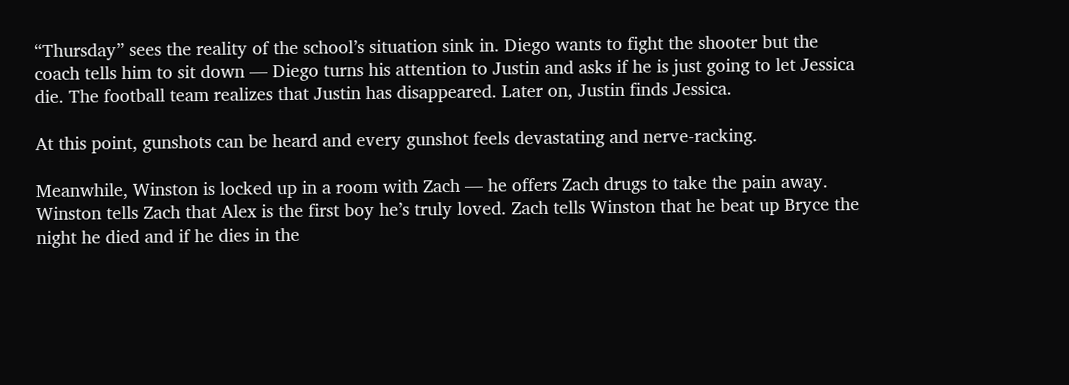“Thursday” sees the reality of the school’s situation sink in. Diego wants to fight the shooter but the coach tells him to sit down — Diego turns his attention to Justin and asks if he is just going to let Jessica die. The football team realizes that Justin has disappeared. Later on, Justin finds Jessica.

At this point, gunshots can be heard and every gunshot feels devastating and nerve-racking.

Meanwhile, Winston is locked up in a room with Zach — he offers Zach drugs to take the pain away. Winston tells Zach that Alex is the first boy he’s truly loved. Zach tells Winston that he beat up Bryce the night he died and if he dies in the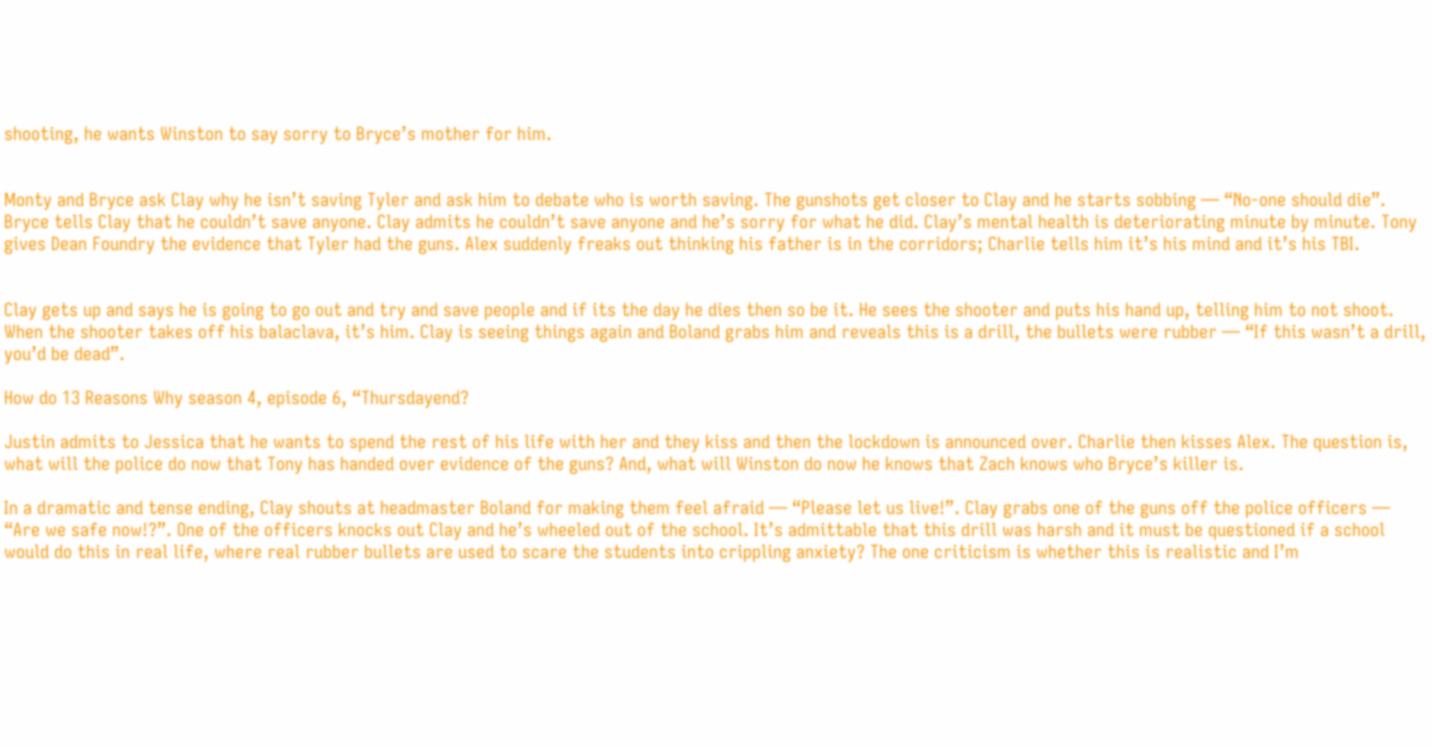shooting, he wants Winston to say sorry to Bryce’s mother for him.


Monty and Bryce ask Clay why he isn’t saving Tyler and ask him to debate who is worth saving. The gunshots get closer to Clay and he starts sobbing — “No-one should die”. Bryce tells Clay that he couldn’t save anyone. Clay admits he couldn’t save anyone and he’s sorry for what he did. Clay’s mental health is deteriorating minute by minute. Tony gives Dean Foundry the evidence that Tyler had the guns. Alex suddenly freaks out thinking his father is in the corridors; Charlie tells him it’s his mind and it’s his TBI.


Clay gets up and says he is going to go out and try and save people and if its the day he dies then so be it. He sees the shooter and puts his hand up, telling him to not shoot. When the shooter takes off his balaclava, it’s him. Clay is seeing things again and Boland grabs him and reveals this is a drill, the bullets were rubber — “If this wasn’t a drill, you’d be dead”.

How do 13 Reasons Why season 4, episode 6, “Thursdayend?

Justin admits to Jessica that he wants to spend the rest of his life with her and they kiss and then the lockdown is announced over. Charlie then kisses Alex. The question is, what will the police do now that Tony has handed over evidence of the guns? And, what will Winston do now he knows that Zach knows who Bryce’s killer is.

In a dramatic and tense ending, Clay shouts at headmaster Boland for making them feel afraid — “Please let us live!”. Clay grabs one of the guns off the police officers — “Are we safe now!?”. One of the officers knocks out Clay and he’s wheeled out of the school. It’s admittable that this drill was harsh and it must be questioned if a school would do this in real life, where real rubber bullets are used to scare the students into crippling anxiety? The one criticism is whether this is realistic and I’m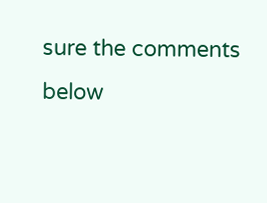sure the comments below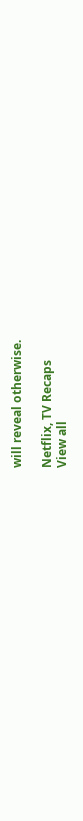will reveal otherwise.

Netflix, TV Recaps
View all